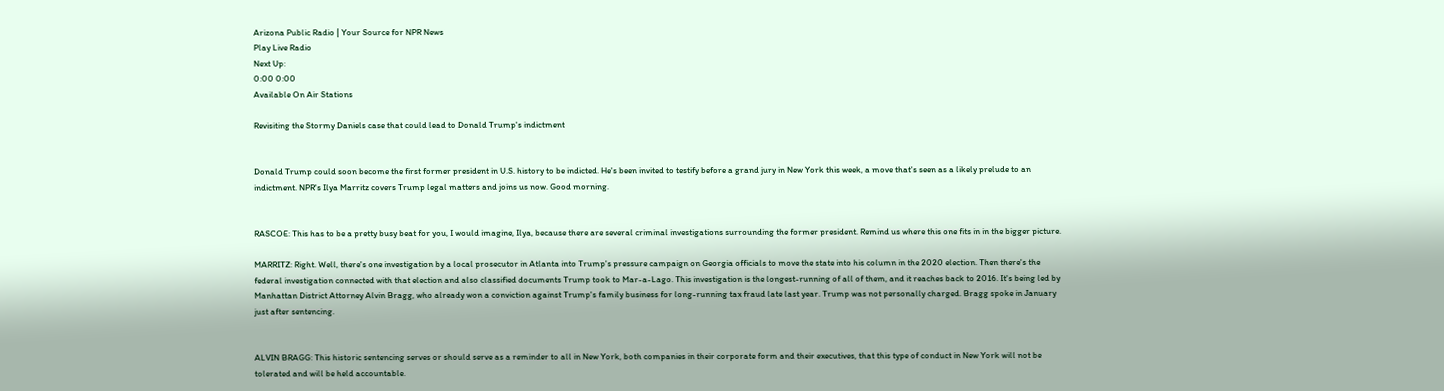Arizona Public Radio | Your Source for NPR News
Play Live Radio
Next Up:
0:00 0:00
Available On Air Stations

Revisiting the Stormy Daniels case that could lead to Donald Trump's indictment


Donald Trump could soon become the first former president in U.S. history to be indicted. He's been invited to testify before a grand jury in New York this week, a move that's seen as a likely prelude to an indictment. NPR's Ilya Marritz covers Trump legal matters and joins us now. Good morning.


RASCOE: This has to be a pretty busy beat for you, I would imagine, Ilya, because there are several criminal investigations surrounding the former president. Remind us where this one fits in in the bigger picture.

MARRITZ: Right. Well, there's one investigation by a local prosecutor in Atlanta into Trump's pressure campaign on Georgia officials to move the state into his column in the 2020 election. Then there's the federal investigation connected with that election and also classified documents Trump took to Mar-a-Lago. This investigation is the longest-running of all of them, and it reaches back to 2016. It's being led by Manhattan District Attorney Alvin Bragg, who already won a conviction against Trump's family business for long-running tax fraud late last year. Trump was not personally charged. Bragg spoke in January just after sentencing.


ALVIN BRAGG: This historic sentencing serves or should serve as a reminder to all in New York, both companies in their corporate form and their executives, that this type of conduct in New York will not be tolerated and will be held accountable.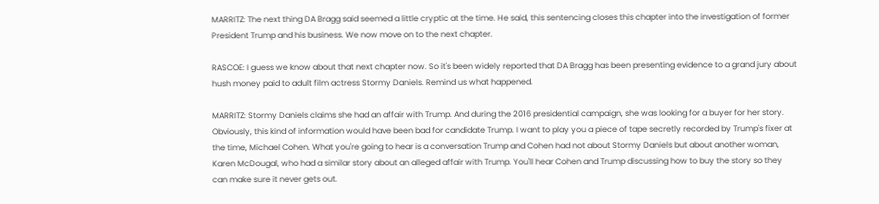MARRITZ: The next thing DA Bragg said seemed a little cryptic at the time. He said, this sentencing closes this chapter into the investigation of former President Trump and his business. We now move on to the next chapter.

RASCOE: I guess we know about that next chapter now. So it's been widely reported that DA Bragg has been presenting evidence to a grand jury about hush money paid to adult film actress Stormy Daniels. Remind us what happened.

MARRITZ: Stormy Daniels claims she had an affair with Trump. And during the 2016 presidential campaign, she was looking for a buyer for her story. Obviously, this kind of information would have been bad for candidate Trump. I want to play you a piece of tape secretly recorded by Trump's fixer at the time, Michael Cohen. What you're going to hear is a conversation Trump and Cohen had not about Stormy Daniels but about another woman, Karen McDougal, who had a similar story about an alleged affair with Trump. You'll hear Cohen and Trump discussing how to buy the story so they can make sure it never gets out.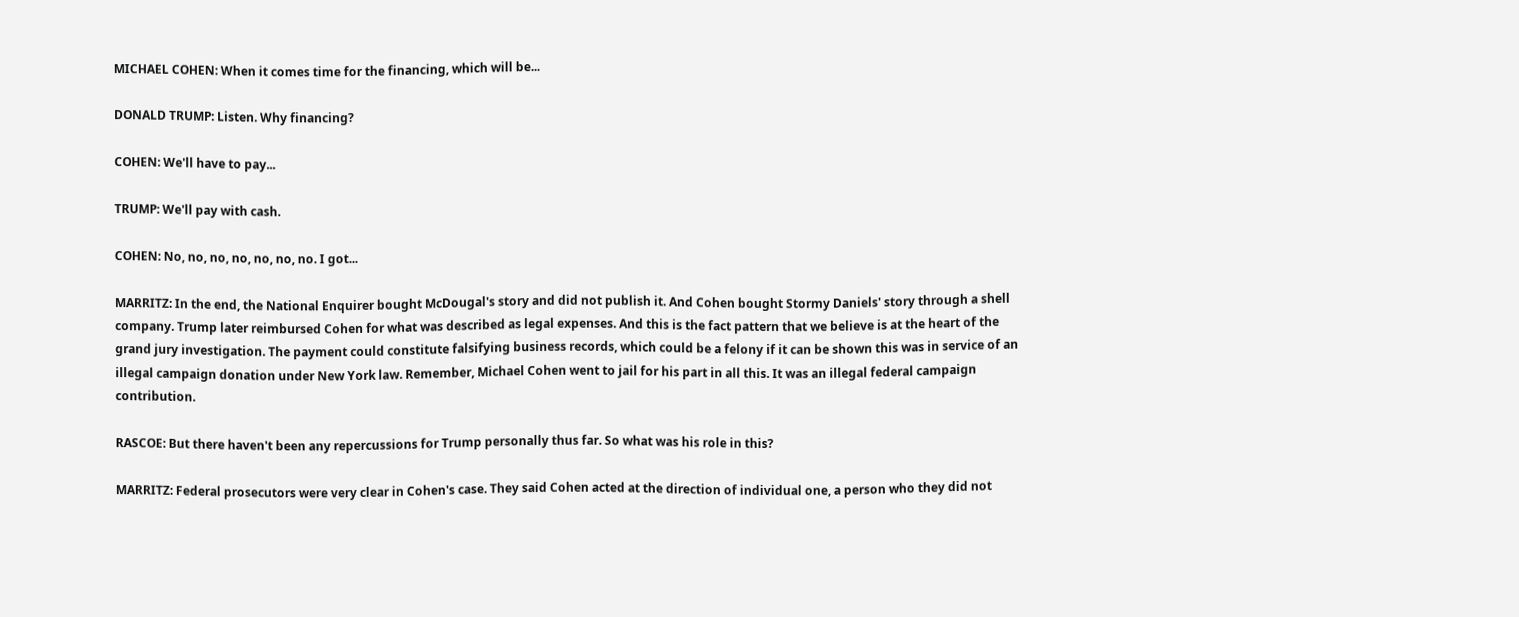MICHAEL COHEN: When it comes time for the financing, which will be...

DONALD TRUMP: Listen. Why financing?

COHEN: We'll have to pay...

TRUMP: We'll pay with cash.

COHEN: No, no, no, no, no, no, no. I got...

MARRITZ: In the end, the National Enquirer bought McDougal's story and did not publish it. And Cohen bought Stormy Daniels' story through a shell company. Trump later reimbursed Cohen for what was described as legal expenses. And this is the fact pattern that we believe is at the heart of the grand jury investigation. The payment could constitute falsifying business records, which could be a felony if it can be shown this was in service of an illegal campaign donation under New York law. Remember, Michael Cohen went to jail for his part in all this. It was an illegal federal campaign contribution.

RASCOE: But there haven't been any repercussions for Trump personally thus far. So what was his role in this?

MARRITZ: Federal prosecutors were very clear in Cohen's case. They said Cohen acted at the direction of individual one, a person who they did not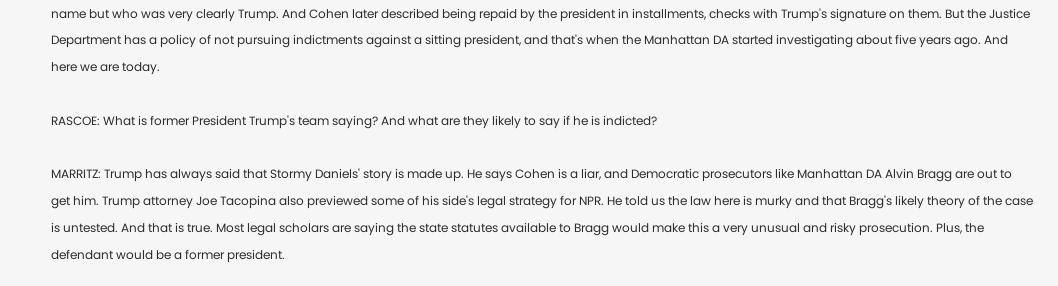name but who was very clearly Trump. And Cohen later described being repaid by the president in installments, checks with Trump's signature on them. But the Justice Department has a policy of not pursuing indictments against a sitting president, and that's when the Manhattan DA started investigating about five years ago. And here we are today.

RASCOE: What is former President Trump's team saying? And what are they likely to say if he is indicted?

MARRITZ: Trump has always said that Stormy Daniels' story is made up. He says Cohen is a liar, and Democratic prosecutors like Manhattan DA Alvin Bragg are out to get him. Trump attorney Joe Tacopina also previewed some of his side's legal strategy for NPR. He told us the law here is murky and that Bragg's likely theory of the case is untested. And that is true. Most legal scholars are saying the state statutes available to Bragg would make this a very unusual and risky prosecution. Plus, the defendant would be a former president.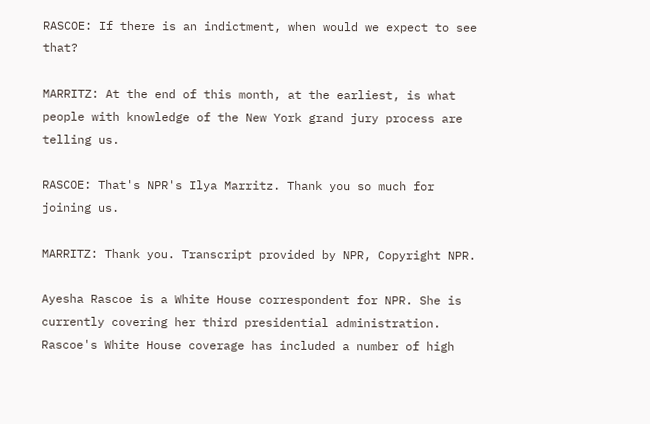RASCOE: If there is an indictment, when would we expect to see that?

MARRITZ: At the end of this month, at the earliest, is what people with knowledge of the New York grand jury process are telling us.

RASCOE: That's NPR's Ilya Marritz. Thank you so much for joining us.

MARRITZ: Thank you. Transcript provided by NPR, Copyright NPR.

Ayesha Rascoe is a White House correspondent for NPR. She is currently covering her third presidential administration. Rascoe's White House coverage has included a number of high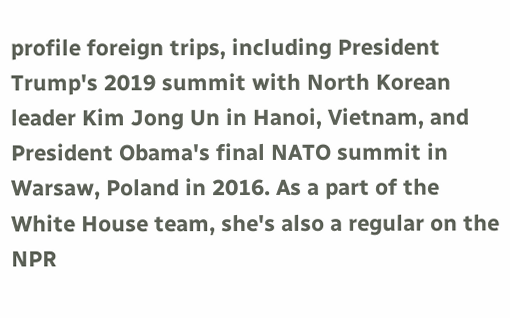profile foreign trips, including President Trump's 2019 summit with North Korean leader Kim Jong Un in Hanoi, Vietnam, and President Obama's final NATO summit in Warsaw, Poland in 2016. As a part of the White House team, she's also a regular on the NPR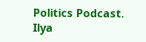Politics Podcast.
Ilya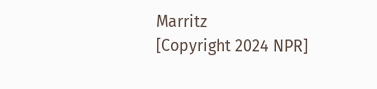Marritz
[Copyright 2024 NPR]